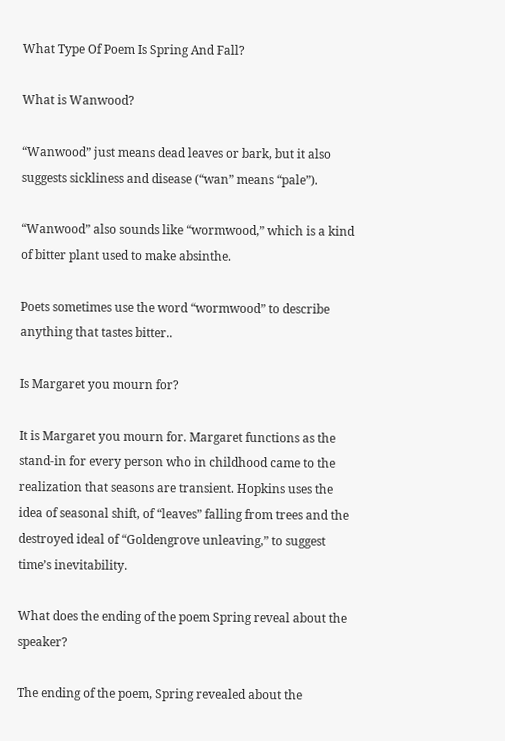What Type Of Poem Is Spring And Fall?

What is Wanwood?

“Wanwood” just means dead leaves or bark, but it also suggests sickliness and disease (“wan” means “pale”).

“Wanwood” also sounds like “wormwood,” which is a kind of bitter plant used to make absinthe.

Poets sometimes use the word “wormwood” to describe anything that tastes bitter..

Is Margaret you mourn for?

It is Margaret you mourn for. Margaret functions as the stand-in for every person who in childhood came to the realization that seasons are transient. Hopkins uses the idea of seasonal shift, of “leaves” falling from trees and the destroyed ideal of “Goldengrove unleaving,” to suggest time’s inevitability.

What does the ending of the poem Spring reveal about the speaker?

The ending of the poem, Spring revealed about the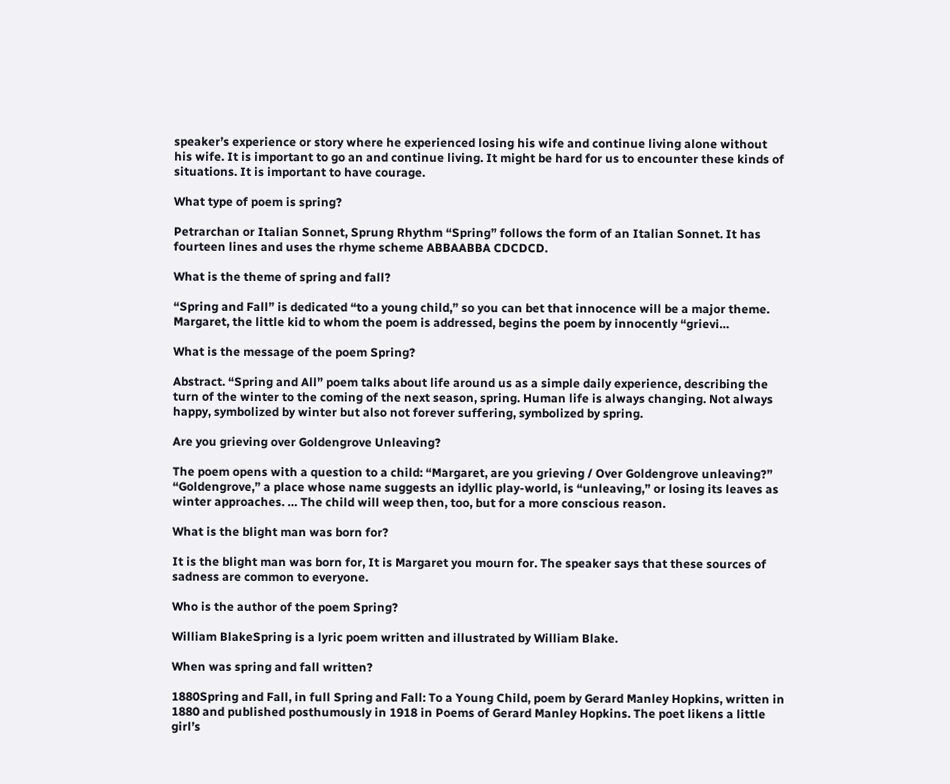speaker’s experience or story where he experienced losing his wife and continue living alone without his wife. It is important to go an and continue living. It might be hard for us to encounter these kinds of situations. It is important to have courage.

What type of poem is spring?

Petrarchan or Italian Sonnet, Sprung Rhythm “Spring” follows the form of an Italian Sonnet. It has fourteen lines and uses the rhyme scheme ABBAABBA CDCDCD.

What is the theme of spring and fall?

“Spring and Fall” is dedicated “to a young child,” so you can bet that innocence will be a major theme. Margaret, the little kid to whom the poem is addressed, begins the poem by innocently “grievi…

What is the message of the poem Spring?

Abstract. “Spring and All” poem talks about life around us as a simple daily experience, describing the turn of the winter to the coming of the next season, spring. Human life is always changing. Not always happy, symbolized by winter but also not forever suffering, symbolized by spring.

Are you grieving over Goldengrove Unleaving?

The poem opens with a question to a child: “Margaret, are you grieving / Over Goldengrove unleaving?” “Goldengrove,” a place whose name suggests an idyllic play-world, is “unleaving,” or losing its leaves as winter approaches. … The child will weep then, too, but for a more conscious reason.

What is the blight man was born for?

It is the blight man was born for, It is Margaret you mourn for. The speaker says that these sources of sadness are common to everyone.

Who is the author of the poem Spring?

William BlakeSpring is a lyric poem written and illustrated by William Blake.

When was spring and fall written?

1880Spring and Fall, in full Spring and Fall: To a Young Child, poem by Gerard Manley Hopkins, written in 1880 and published posthumously in 1918 in Poems of Gerard Manley Hopkins. The poet likens a little girl’s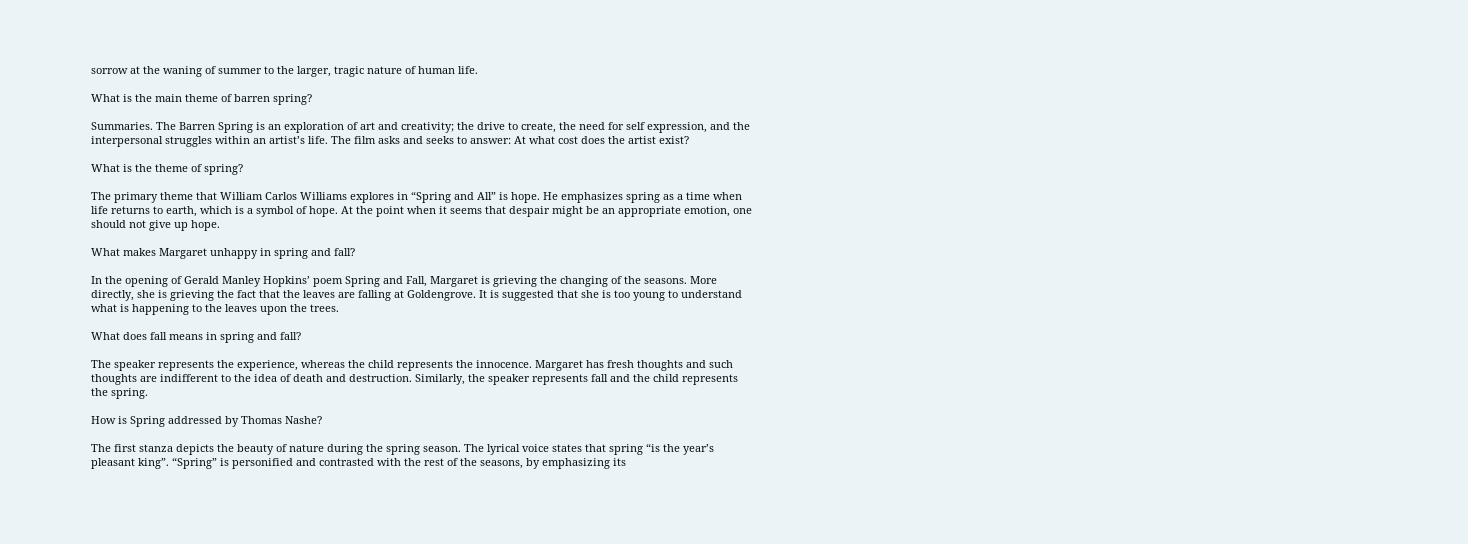sorrow at the waning of summer to the larger, tragic nature of human life.

What is the main theme of barren spring?

Summaries. The Barren Spring is an exploration of art and creativity; the drive to create, the need for self expression, and the interpersonal struggles within an artist’s life. The film asks and seeks to answer: At what cost does the artist exist?

What is the theme of spring?

The primary theme that William Carlos Williams explores in “Spring and All” is hope. He emphasizes spring as a time when life returns to earth, which is a symbol of hope. At the point when it seems that despair might be an appropriate emotion, one should not give up hope.

What makes Margaret unhappy in spring and fall?

In the opening of Gerald Manley Hopkins’ poem Spring and Fall, Margaret is grieving the changing of the seasons. More directly, she is grieving the fact that the leaves are falling at Goldengrove. It is suggested that she is too young to understand what is happening to the leaves upon the trees.

What does fall means in spring and fall?

The speaker represents the experience, whereas the child represents the innocence. Margaret has fresh thoughts and such thoughts are indifferent to the idea of death and destruction. Similarly, the speaker represents fall and the child represents the spring.

How is Spring addressed by Thomas Nashe?

The first stanza depicts the beauty of nature during the spring season. The lyrical voice states that spring “is the year’s pleasant king”. “Spring” is personified and contrasted with the rest of the seasons, by emphasizing its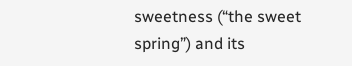sweetness (“the sweet spring”) and its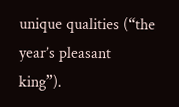unique qualities (“the year’s pleasant king”).